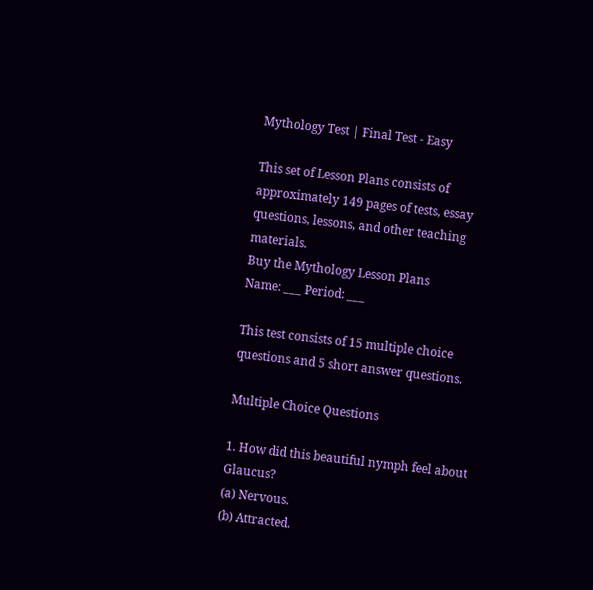Mythology Test | Final Test - Easy

This set of Lesson Plans consists of approximately 149 pages of tests, essay questions, lessons, and other teaching materials.
Buy the Mythology Lesson Plans
Name: ___ Period: ___

This test consists of 15 multiple choice questions and 5 short answer questions.

Multiple Choice Questions

1. How did this beautiful nymph feel about Glaucus?
(a) Nervous.
(b) Attracted.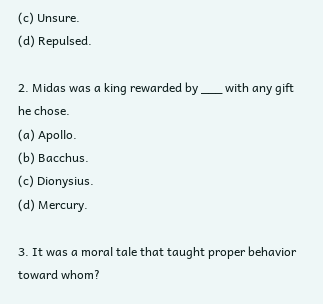(c) Unsure.
(d) Repulsed.

2. Midas was a king rewarded by ___ with any gift he chose.
(a) Apollo.
(b) Bacchus.
(c) Dionysius.
(d) Mercury.

3. It was a moral tale that taught proper behavior toward whom?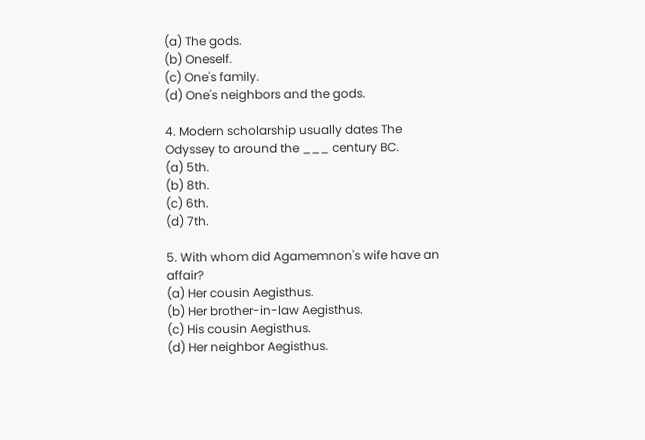(a) The gods.
(b) Oneself.
(c) One's family.
(d) One's neighbors and the gods.

4. Modern scholarship usually dates The Odyssey to around the ___ century BC.
(a) 5th.
(b) 8th.
(c) 6th.
(d) 7th.

5. With whom did Agamemnon's wife have an affair?
(a) Her cousin Aegisthus.
(b) Her brother-in-law Aegisthus.
(c) His cousin Aegisthus.
(d) Her neighbor Aegisthus.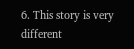6. This story is very different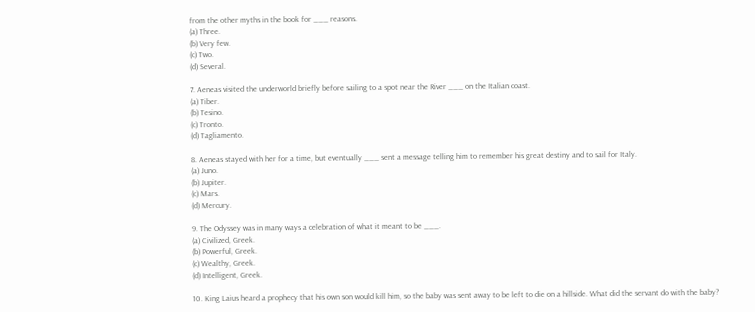from the other myths in the book for ___ reasons.
(a) Three.
(b) Very few.
(c) Two.
(d) Several.

7. Aeneas visited the underworld briefly before sailing to a spot near the River ___ on the Italian coast.
(a) Tiber.
(b) Tesino.
(c) Tronto.
(d) Tagliamento.

8. Aeneas stayed with her for a time, but eventually ___ sent a message telling him to remember his great destiny and to sail for Italy.
(a) Juno.
(b) Jupiter.
(c) Mars.
(d) Mercury.

9. The Odyssey was in many ways a celebration of what it meant to be ___.
(a) Civilized, Greek.
(b) Powerful, Greek.
(c) Wealthy, Greek.
(d) Intelligent, Greek.

10. King Laius heard a prophecy that his own son would kill him, so the baby was sent away to be left to die on a hillside. What did the servant do with the baby?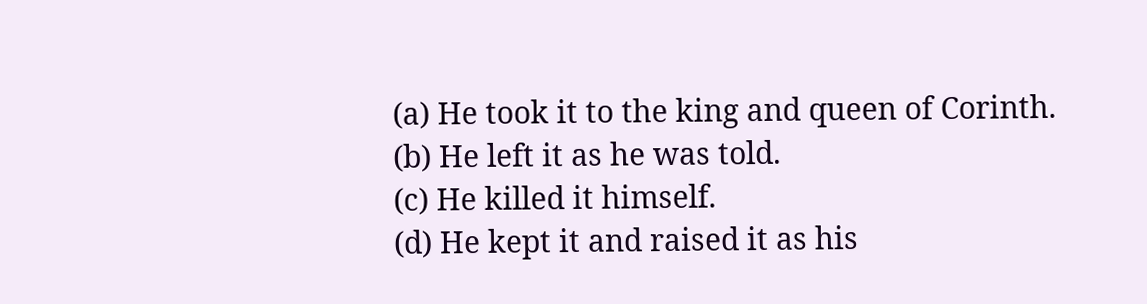(a) He took it to the king and queen of Corinth.
(b) He left it as he was told.
(c) He killed it himself.
(d) He kept it and raised it as his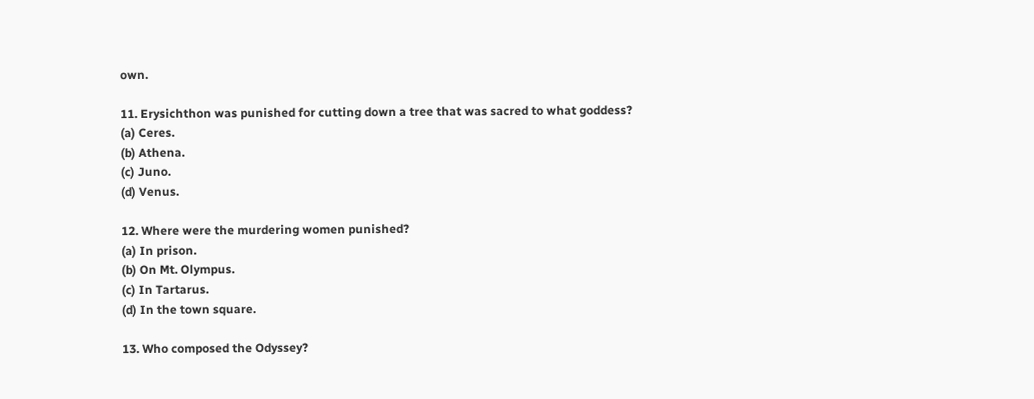own.

11. Erysichthon was punished for cutting down a tree that was sacred to what goddess?
(a) Ceres.
(b) Athena.
(c) Juno.
(d) Venus.

12. Where were the murdering women punished?
(a) In prison.
(b) On Mt. Olympus.
(c) In Tartarus.
(d) In the town square.

13. Who composed the Odyssey?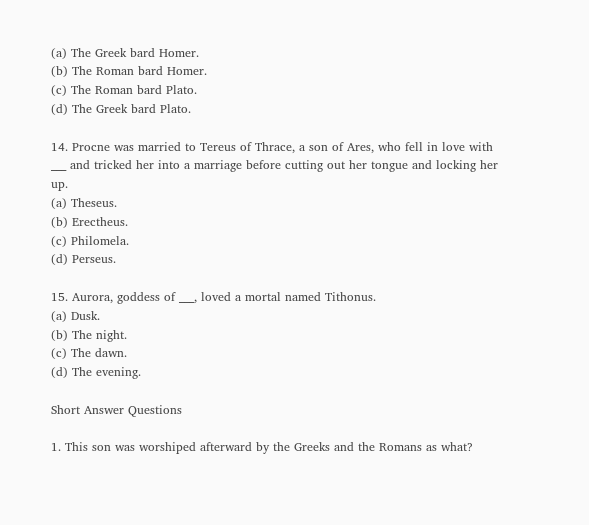(a) The Greek bard Homer.
(b) The Roman bard Homer.
(c) The Roman bard Plato.
(d) The Greek bard Plato.

14. Procne was married to Tereus of Thrace, a son of Ares, who fell in love with ___ and tricked her into a marriage before cutting out her tongue and locking her up.
(a) Theseus.
(b) Erectheus.
(c) Philomela.
(d) Perseus.

15. Aurora, goddess of ___, loved a mortal named Tithonus.
(a) Dusk.
(b) The night.
(c) The dawn.
(d) The evening.

Short Answer Questions

1. This son was worshiped afterward by the Greeks and the Romans as what?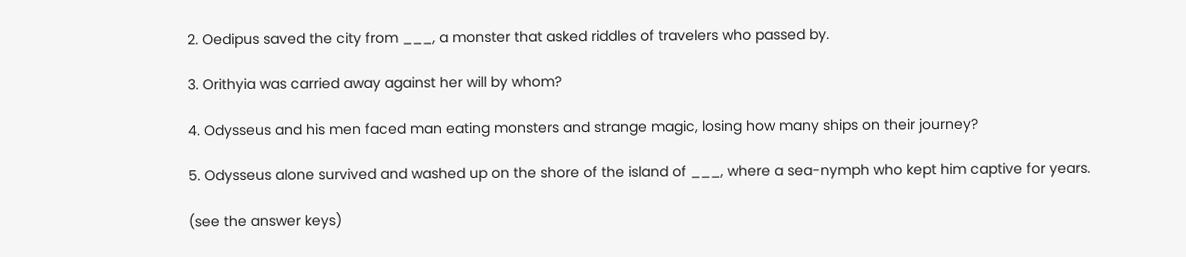2. Oedipus saved the city from ___, a monster that asked riddles of travelers who passed by.

3. Orithyia was carried away against her will by whom?

4. Odysseus and his men faced man eating monsters and strange magic, losing how many ships on their journey?

5. Odysseus alone survived and washed up on the shore of the island of ___, where a sea-nymph who kept him captive for years.

(see the answer keys)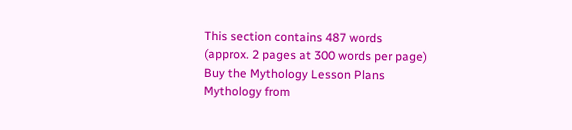This section contains 487 words
(approx. 2 pages at 300 words per page)
Buy the Mythology Lesson Plans
Mythology from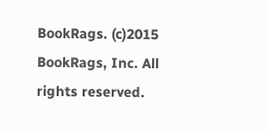BookRags. (c)2015 BookRags, Inc. All rights reserved.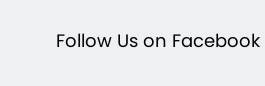Follow Us on Facebook